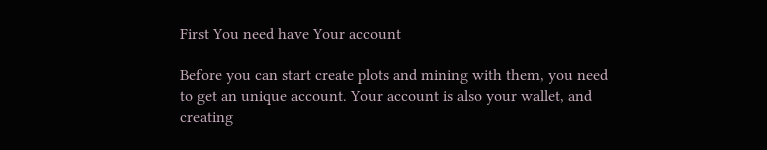First You need have Your account

Before you can start create plots and mining with them, you need to get an unique account. Your account is also your wallet, and creating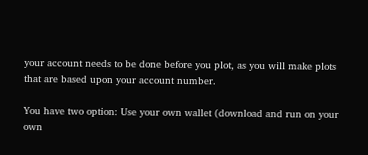your account needs to be done before you plot, as you will make plots that are based upon your account number.

You have two option: Use your own wallet (download and run on your own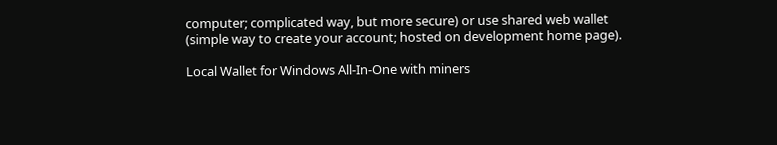computer; complicated way, but more secure) or use shared web wallet (simple way to create your account; hosted on development home page).

Local Wallet for Windows All-In-One with miners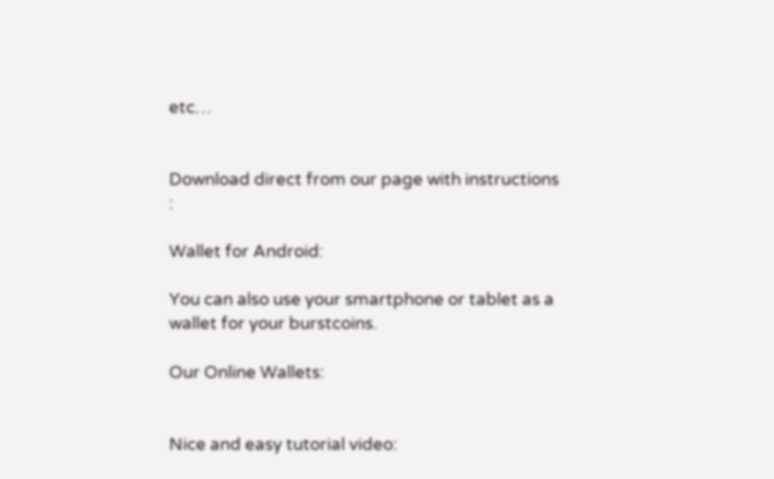etc…


Download direct from our page with instructions :

Wallet for Android:

You can also use your smartphone or tablet as a wallet for your burstcoins.

Our Online Wallets:


Nice and easy tutorial video: